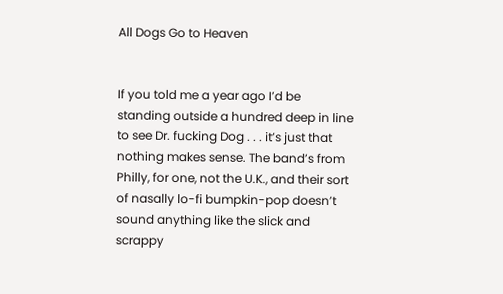All Dogs Go to Heaven


If you told me a year ago I’d be standing outside a hundred deep in line to see Dr. fucking Dog . . . it’s just that nothing makes sense. The band’s from Philly, for one, not the U.K., and their sort of nasally lo-fi bumpkin-pop doesn’t sound anything like the slick and scrappy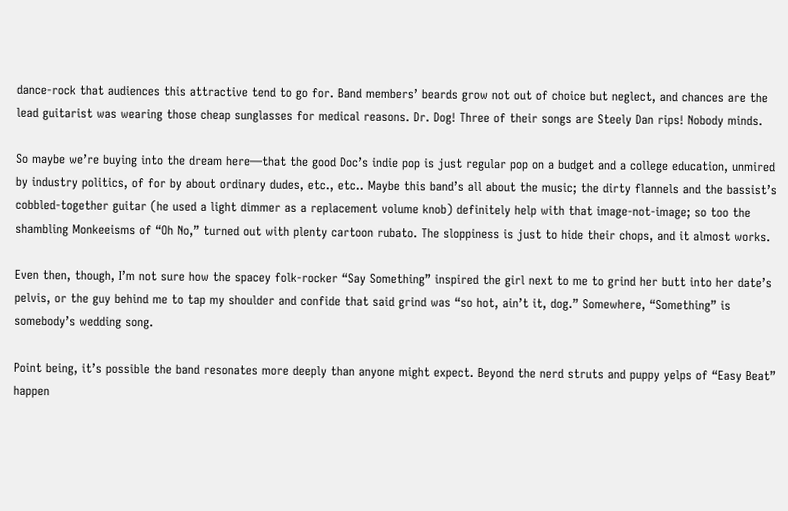dance-rock that audiences this attractive tend to go for. Band members’ beards grow not out of choice but neglect, and chances are the lead guitarist was wearing those cheap sunglasses for medical reasons. Dr. Dog! Three of their songs are Steely Dan rips! Nobody minds.

So maybe we’re buying into the dream here—that the good Doc’s indie pop is just regular pop on a budget and a college education, unmired by industry politics, of for by about ordinary dudes, etc., etc.. Maybe this band’s all about the music; the dirty flannels and the bassist’s cobbled-together guitar (he used a light dimmer as a replacement volume knob) definitely help with that image-not-image; so too the shambling Monkeeisms of “Oh No,” turned out with plenty cartoon rubato. The sloppiness is just to hide their chops, and it almost works.

Even then, though, I’m not sure how the spacey folk-rocker “Say Something” inspired the girl next to me to grind her butt into her date’s pelvis, or the guy behind me to tap my shoulder and confide that said grind was “so hot, ain’t it, dog.” Somewhere, “Something” is somebody’s wedding song.

Point being, it’s possible the band resonates more deeply than anyone might expect. Beyond the nerd struts and puppy yelps of “Easy Beat” happen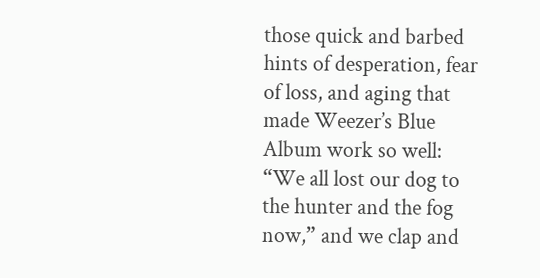those quick and barbed hints of desperation, fear of loss, and aging that made Weezer’s Blue Album work so well: “We all lost our dog to the hunter and the fog now,” and we clap and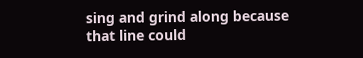sing and grind along because that line could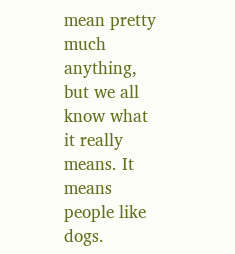mean pretty much anything, but we all know what it really means. It means people like dogs.